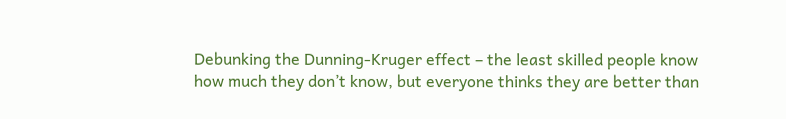Debunking the Dunning-Kruger effect – the least skilled people know how much they don’t know, but everyone thinks they are better than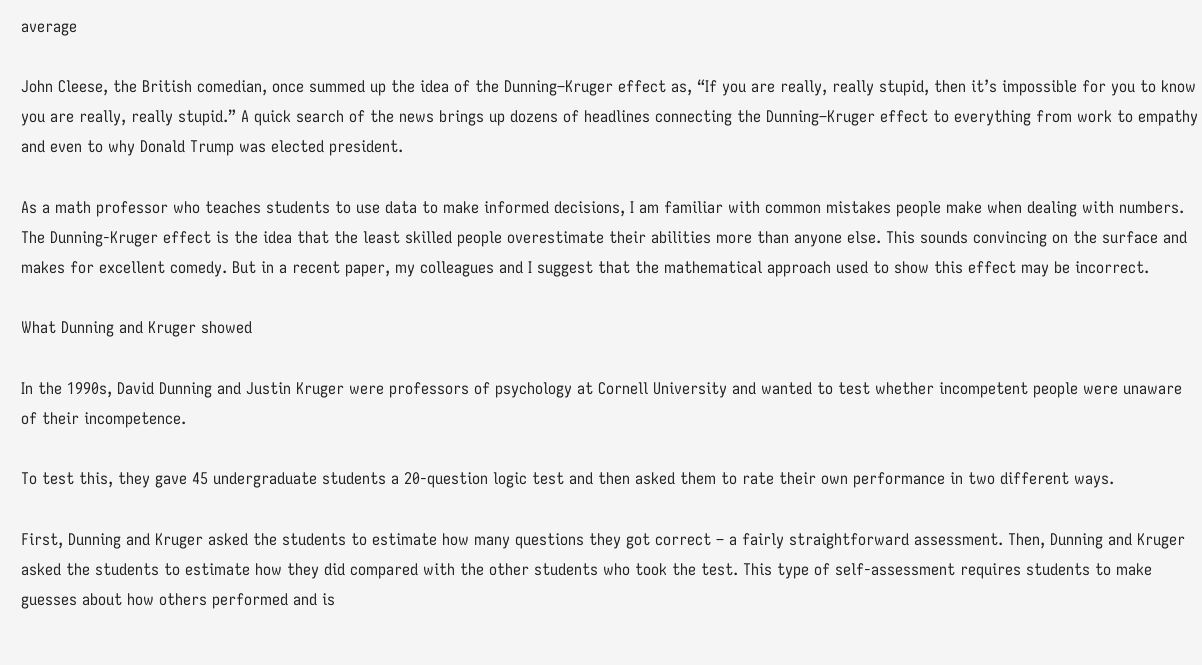average

John Cleese, the British comedian, once summed up the idea of the Dunning–Kruger effect as, “If you are really, really stupid, then it’s impossible for you to know you are really, really stupid.” A quick search of the news brings up dozens of headlines connecting the Dunning–Kruger effect to everything from work to empathy and even to why Donald Trump was elected president.

As a math professor who teaches students to use data to make informed decisions, I am familiar with common mistakes people make when dealing with numbers. The Dunning-Kruger effect is the idea that the least skilled people overestimate their abilities more than anyone else. This sounds convincing on the surface and makes for excellent comedy. But in a recent paper, my colleagues and I suggest that the mathematical approach used to show this effect may be incorrect.

What Dunning and Kruger showed

In the 1990s, David Dunning and Justin Kruger were professors of psychology at Cornell University and wanted to test whether incompetent people were unaware of their incompetence.

To test this, they gave 45 undergraduate students a 20-question logic test and then asked them to rate their own performance in two different ways.

First, Dunning and Kruger asked the students to estimate how many questions they got correct – a fairly straightforward assessment. Then, Dunning and Kruger asked the students to estimate how they did compared with the other students who took the test. This type of self-assessment requires students to make guesses about how others performed and is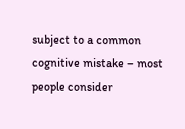subject to a common cognitive mistake – most people consider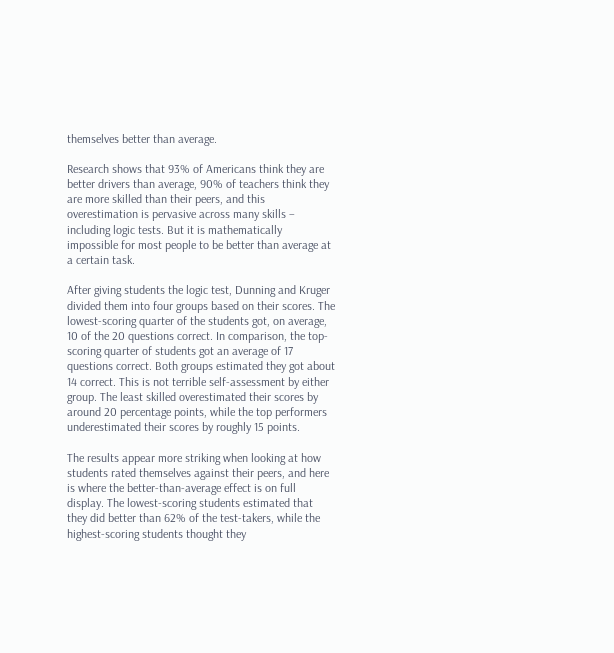themselves better than average.

Research shows that 93% of Americans think they are better drivers than average, 90% of teachers think they are more skilled than their peers, and this overestimation is pervasive across many skills – including logic tests. But it is mathematically impossible for most people to be better than average at a certain task.

After giving students the logic test, Dunning and Kruger divided them into four groups based on their scores. The lowest-scoring quarter of the students got, on average, 10 of the 20 questions correct. In comparison, the top-scoring quarter of students got an average of 17 questions correct. Both groups estimated they got about 14 correct. This is not terrible self-assessment by either group. The least skilled overestimated their scores by around 20 percentage points, while the top performers underestimated their scores by roughly 15 points.

The results appear more striking when looking at how students rated themselves against their peers, and here is where the better-than-average effect is on full display. The lowest-scoring students estimated that they did better than 62% of the test-takers, while the highest-scoring students thought they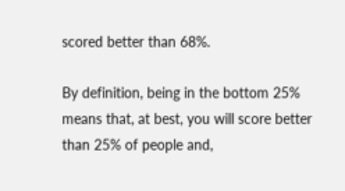scored better than 68%.

By definition, being in the bottom 25% means that, at best, you will score better than 25% of people and,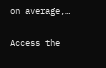on average,…

Access the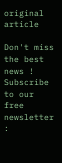original article

Don't miss the best news ! Subscribe to our free newsletter :